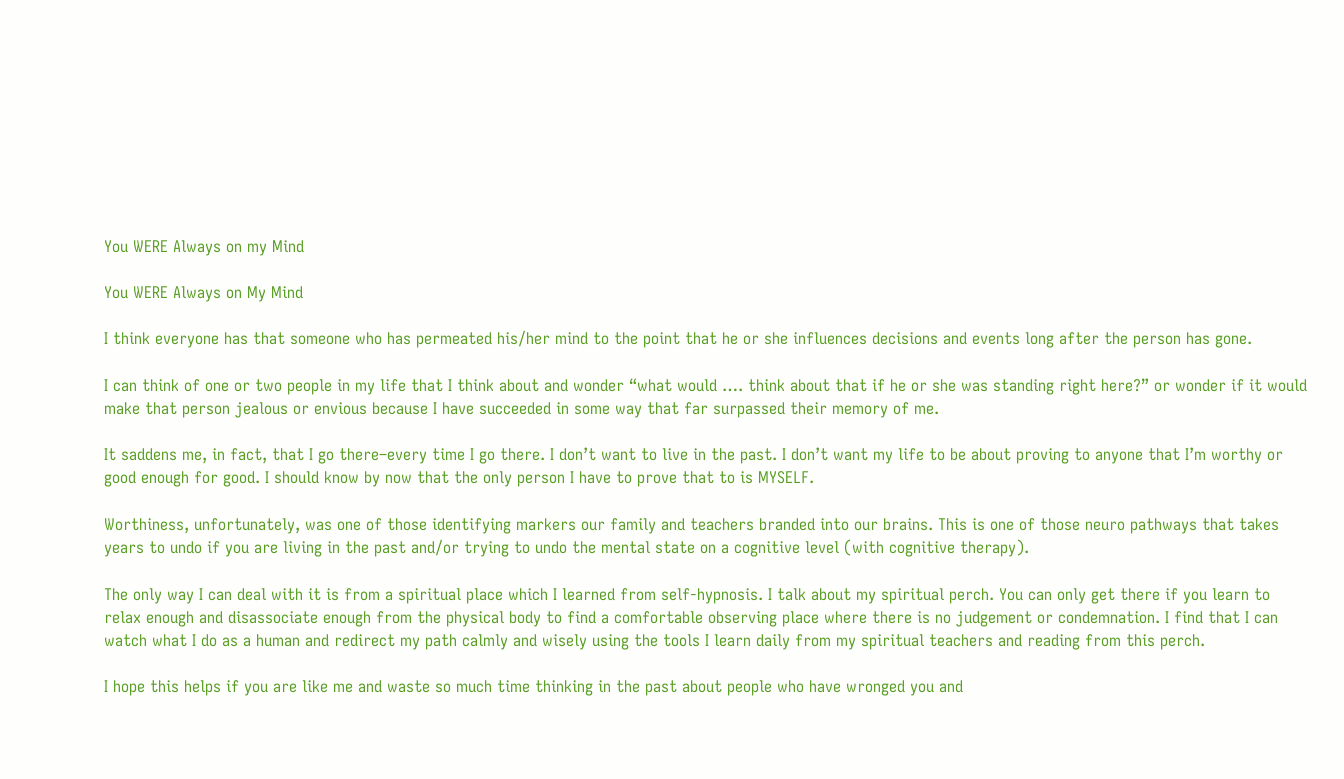You WERE Always on my Mind

You WERE Always on My Mind

I think everyone has that someone who has permeated his/her mind to the point that he or she influences decisions and events long after the person has gone.

I can think of one or two people in my life that I think about and wonder “what would …. think about that if he or she was standing right here?” or wonder if it would make that person jealous or envious because I have succeeded in some way that far surpassed their memory of me.

It saddens me, in fact, that I go there–every time I go there. I don’t want to live in the past. I don’t want my life to be about proving to anyone that I’m worthy or good enough for good. I should know by now that the only person I have to prove that to is MYSELF.

Worthiness, unfortunately, was one of those identifying markers our family and teachers branded into our brains. This is one of those neuro pathways that takes years to undo if you are living in the past and/or trying to undo the mental state on a cognitive level (with cognitive therapy).

The only way I can deal with it is from a spiritual place which I learned from self-hypnosis. I talk about my spiritual perch. You can only get there if you learn to relax enough and disassociate enough from the physical body to find a comfortable observing place where there is no judgement or condemnation. I find that I can watch what I do as a human and redirect my path calmly and wisely using the tools I learn daily from my spiritual teachers and reading from this perch.

I hope this helps if you are like me and waste so much time thinking in the past about people who have wronged you and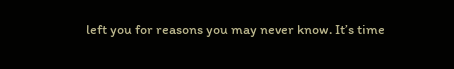left you for reasons you may never know. It’s time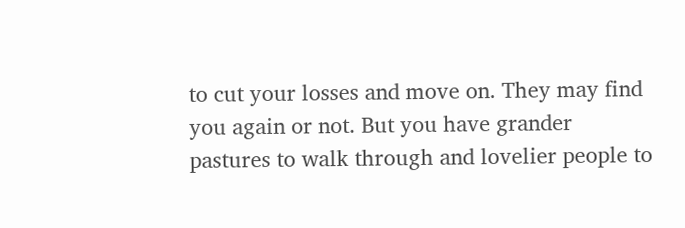to cut your losses and move on. They may find you again or not. But you have grander pastures to walk through and lovelier people to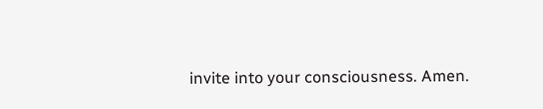invite into your consciousness. Amen.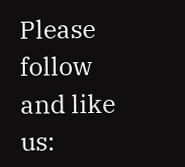Please follow and like us: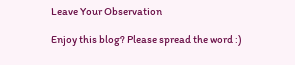Leave Your Observation

Enjoy this blog? Please spread the word :)